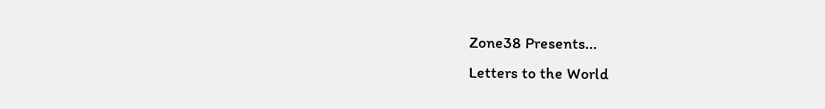Zone38 Presents...
Letters to the World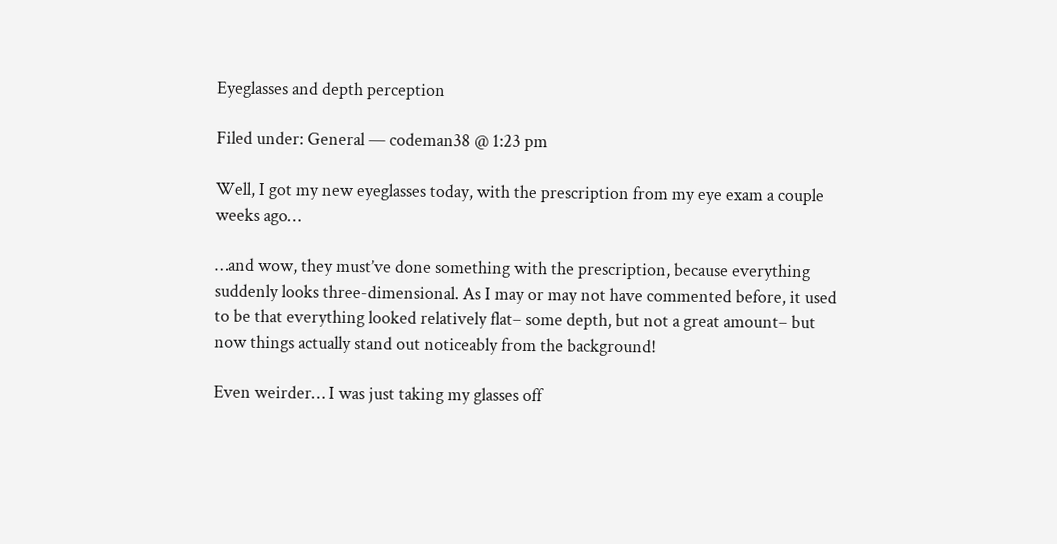Eyeglasses and depth perception

Filed under: General — codeman38 @ 1:23 pm

Well, I got my new eyeglasses today, with the prescription from my eye exam a couple weeks ago…

…and wow, they must’ve done something with the prescription, because everything suddenly looks three-dimensional. As I may or may not have commented before, it used to be that everything looked relatively flat– some depth, but not a great amount– but now things actually stand out noticeably from the background!

Even weirder… I was just taking my glasses off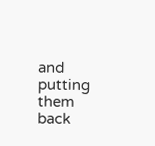and putting them back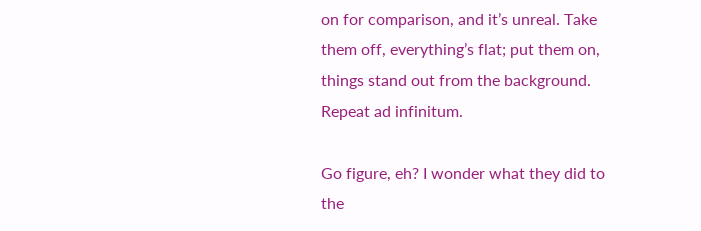on for comparison, and it’s unreal. Take them off, everything’s flat; put them on, things stand out from the background. Repeat ad infinitum.

Go figure, eh? I wonder what they did to the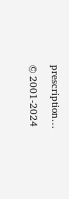prescription…

© 2001-2024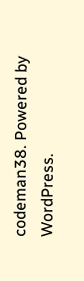codeman38. Powered by WordPress.